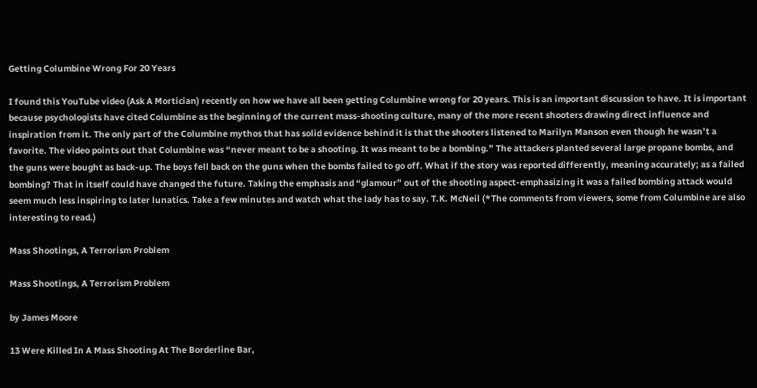Getting Columbine Wrong For 20 Years

I found this YouTube video (Ask A Mortician) recently on how we have all been getting Columbine wrong for 20 years. This is an important discussion to have. It is important because psychologists have cited Columbine as the beginning of the current mass-shooting culture, many of the more recent shooters drawing direct influence and inspiration from it. The only part of the Columbine mythos that has solid evidence behind it is that the shooters listened to Marilyn Manson even though he wasn’t a favorite. The video points out that Columbine was “never meant to be a shooting. It was meant to be a bombing.” The attackers planted several large propane bombs, and the guns were bought as back-up. The boys fell back on the guns when the bombs failed to go off. What if the story was reported differently, meaning accurately; as a failed bombing? That in itself could have changed the future. Taking the emphasis and “glamour” out of the shooting aspect-emphasizing it was a failed bombing attack would seem much less inspiring to later lunatics. Take a few minutes and watch what the lady has to say. T.K. McNeil (*The comments from viewers, some from Columbine are also interesting to read.)

Mass Shootings, A Terrorism Problem

Mass Shootings, A Terrorism Problem

by James Moore

13 Were Killed In A Mass Shooting At The Borderline Bar,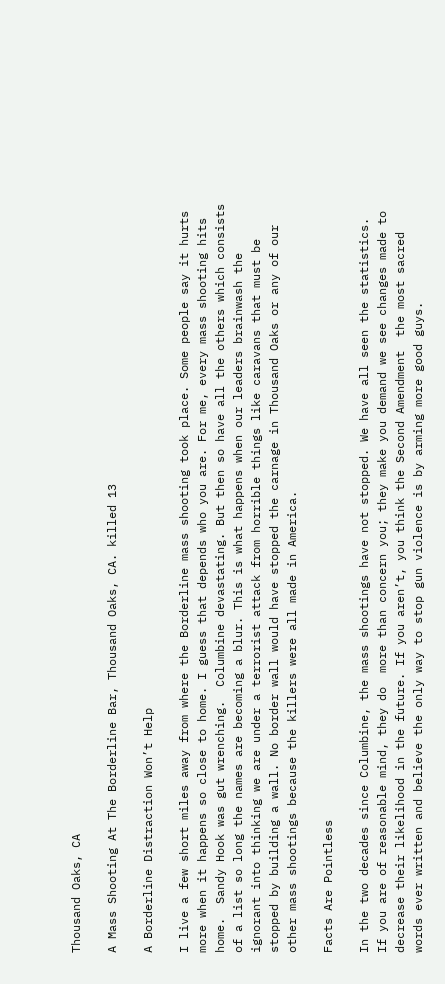Thousand Oaks, CA

A Mass Shooting At The Borderline Bar, Thousand Oaks, CA. killed 13

A Borderline Distraction Won’t Help

I live a few short miles away from where the Borderline mass shooting took place. Some people say it hurts more when it happens so close to home. I guess that depends who you are. For me, every mass shooting hits home.  Sandy Hook was gut wrenching.  Columbine devastating. But then so have all the others which consists of a list so long the names are becoming a blur. This is what happens when our leaders brainwash the ignorant into thinking we are under a terrorist attack from horrible things like caravans that must be stopped by building a wall. No border wall would have stopped the carnage in Thousand Oaks or any of our other mass shootings because the killers were all made in America.

Facts Are Pointless

In the two decades since Columbine, the mass shootings have not stopped. We have all seen the statistics.  If you are of reasonable mind, they do  more than concern you; they make you demand we see changes made to decrease their likelihood in the future. If you aren’t, you think the Second Amendment  the most sacred words ever written and believe the only way to stop gun violence is by arming more good guys.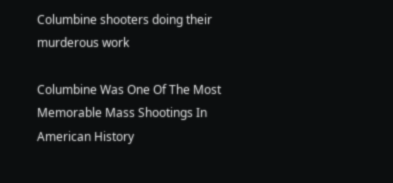Columbine shooters doing their murderous work

Columbine Was One Of The Most Memorable Mass Shootings In American History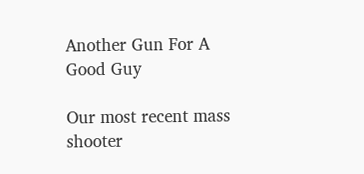Another Gun For A Good Guy

Our most recent mass shooter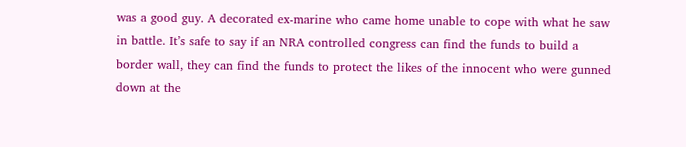was a good guy. A decorated ex-marine who came home unable to cope with what he saw in battle. It’s safe to say if an NRA controlled congress can find the funds to build a border wall, they can find the funds to protect the likes of the innocent who were gunned down at the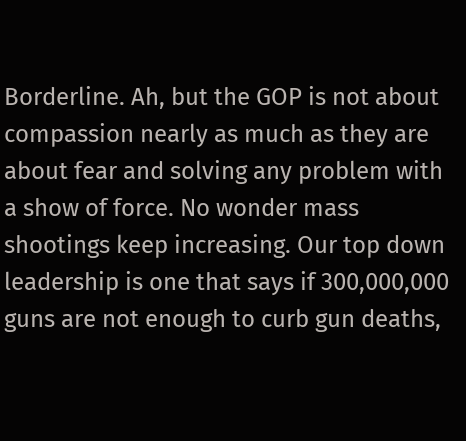Borderline. Ah, but the GOP is not about compassion nearly as much as they are about fear and solving any problem with a show of force. No wonder mass shootings keep increasing. Our top down leadership is one that says if 300,000,000 guns are not enough to curb gun deaths,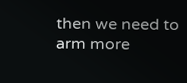then we need to arm more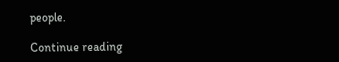people.

Continue reading